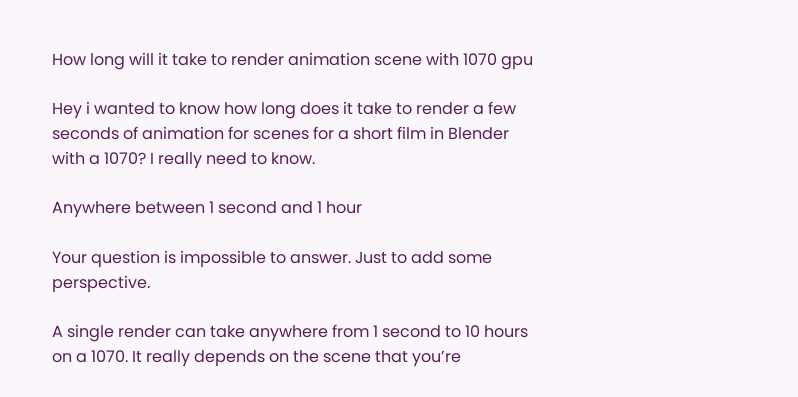How long will it take to render animation scene with 1070 gpu

Hey i wanted to know how long does it take to render a few seconds of animation for scenes for a short film in Blender with a 1070? I really need to know.

Anywhere between 1 second and 1 hour

Your question is impossible to answer. Just to add some perspective.

A single render can take anywhere from 1 second to 10 hours on a 1070. It really depends on the scene that you’re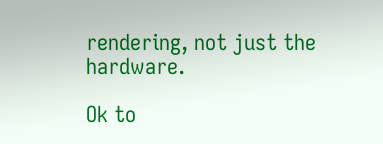rendering, not just the hardware.

Ok to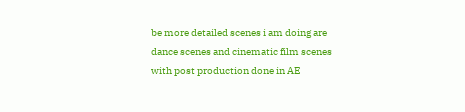be more detailed scenes i am doing are dance scenes and cinematic film scenes with post production done in AE